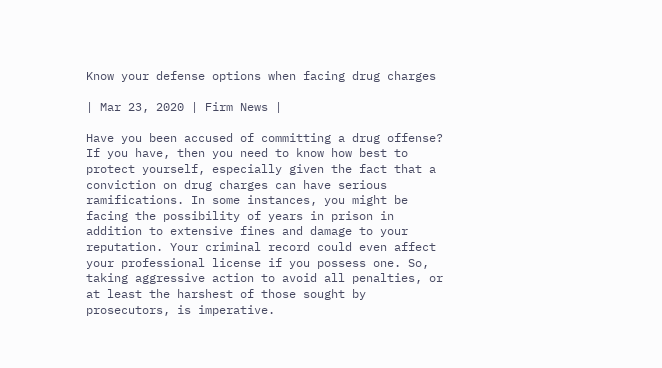Know your defense options when facing drug charges

| Mar 23, 2020 | Firm News |

Have you been accused of committing a drug offense? If you have, then you need to know how best to protect yourself, especially given the fact that a conviction on drug charges can have serious ramifications. In some instances, you might be facing the possibility of years in prison in addition to extensive fines and damage to your reputation. Your criminal record could even affect your professional license if you possess one. So, taking aggressive action to avoid all penalties, or at least the harshest of those sought by prosecutors, is imperative.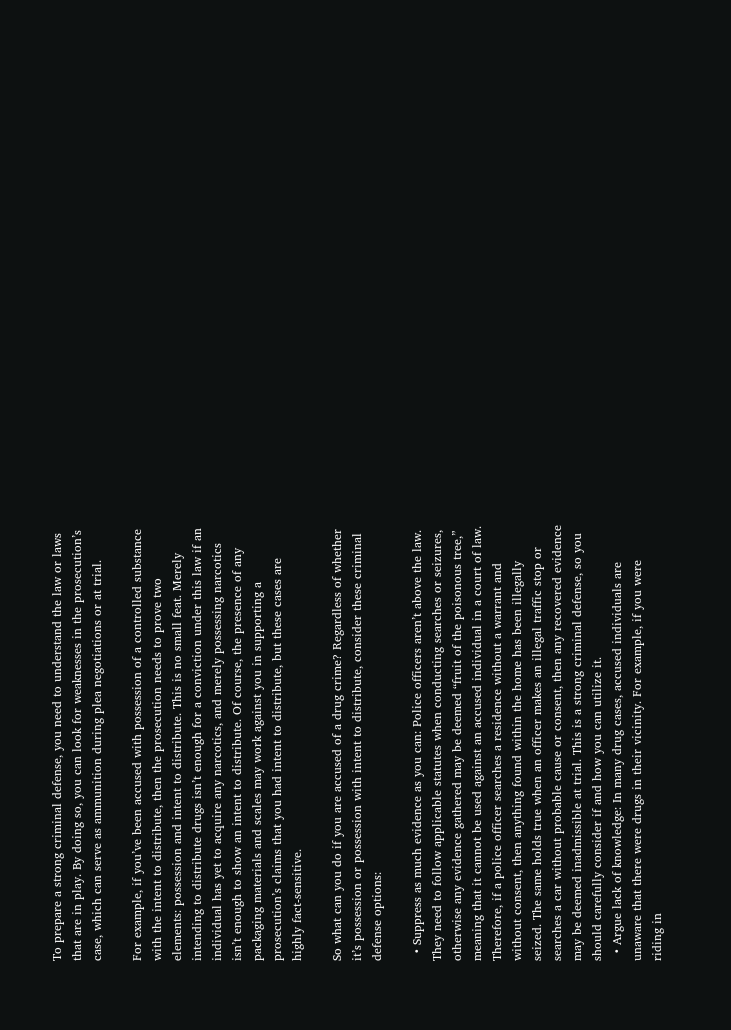To prepare a strong criminal defense, you need to understand the law or laws that are in play. By doing so, you can look for weaknesses in the prosecution’s case, which can serve as ammunition during plea negotiations or at trial.

For example, if you’ve been accused with possession of a controlled substance with the intent to distribute, then the prosecution needs to prove two elements: possession and intent to distribute. This is no small feat. Merely intending to distribute drugs isn’t enough for a conviction under this law if an individual has yet to acquire any narcotics, and merely possessing narcotics isn’t enough to show an intent to distribute. Of course, the presence of any packaging materials and scales may work against you in supporting a prosecution’s claims that you had intent to distribute, but these cases are highly fact-sensitive.

So what can you do if you are accused of a drug crime? Regardless of whether it’s possession or possession with intent to distribute, consider these criminal defense options:

  • Suppress as much evidence as you can: Police officers aren’t above the law. They need to follow applicable statutes when conducting searches or seizures, otherwise any evidence gathered may be deemed “fruit of the poisonous tree,” meaning that it cannot be used against an accused individual in a court of law. Therefore, if a police officer searches a residence without a warrant and without consent, then anything found within the home has been illegally seized. The same holds true when an officer makes an illegal traffic stop or searches a car without probable cause or consent, then any recovered evidence may be deemed inadmissible at trial. This is a strong criminal defense, so you should carefully consider if and how you can utilize it.
  • Argue lack of knowledge: In many drug cases, accused individuals are unaware that there were drugs in their vicinity. For example, if you were riding in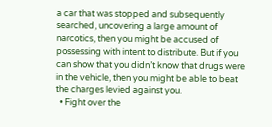a car that was stopped and subsequently searched, uncovering a large amount of narcotics, then you might be accused of possessing with intent to distribute. But if you can show that you didn’t know that drugs were in the vehicle, then you might be able to beat the charges levied against you.
  • Fight over the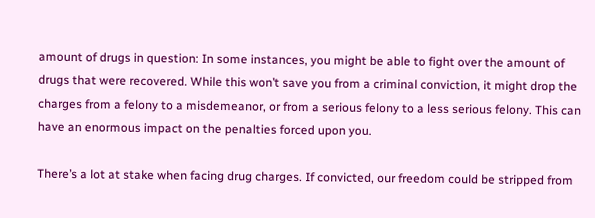amount of drugs in question: In some instances, you might be able to fight over the amount of drugs that were recovered. While this won’t save you from a criminal conviction, it might drop the charges from a felony to a misdemeanor, or from a serious felony to a less serious felony. This can have an enormous impact on the penalties forced upon you.

There’s a lot at stake when facing drug charges. If convicted, our freedom could be stripped from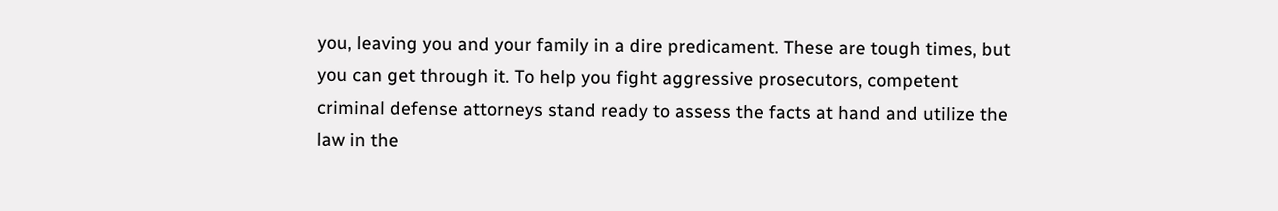you, leaving you and your family in a dire predicament. These are tough times, but you can get through it. To help you fight aggressive prosecutors, competent criminal defense attorneys stand ready to assess the facts at hand and utilize the law in the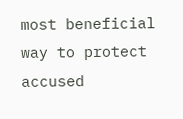most beneficial way to protect accused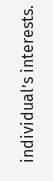individual’s interests.